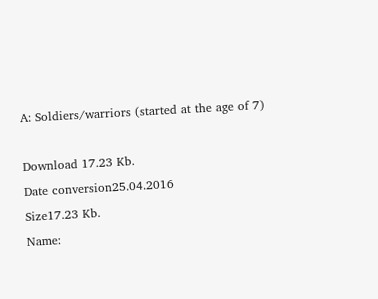A: Soldiers/warriors (started at the age of 7)

Download 17.23 Kb.
Date conversion25.04.2016
Size17.23 Kb.
Name: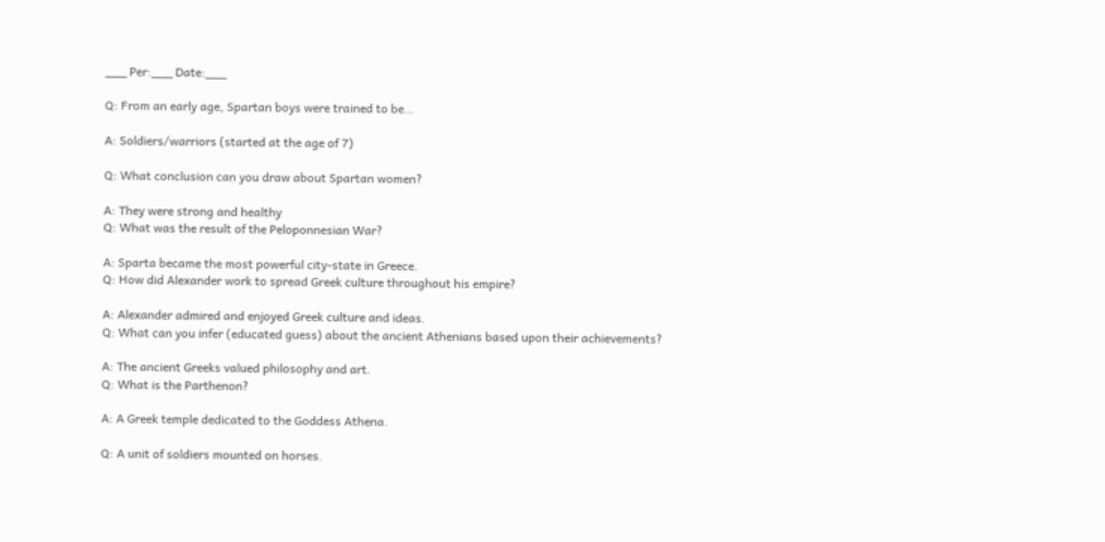___ Per:___ Date:___

Q: From an early age, Spartan boys were trained to be…

A: Soldiers/warriors (started at the age of 7)

Q: What conclusion can you draw about Spartan women?

A: They were strong and healthy
Q: What was the result of the Peloponnesian War?

A: Sparta became the most powerful city-state in Greece.
Q: How did Alexander work to spread Greek culture throughout his empire?

A: Alexander admired and enjoyed Greek culture and ideas.
Q: What can you infer (educated guess) about the ancient Athenians based upon their achievements?

A: The ancient Greeks valued philosophy and art.
Q: What is the Parthenon?

A: A Greek temple dedicated to the Goddess Athena.

Q: A unit of soldiers mounted on horses.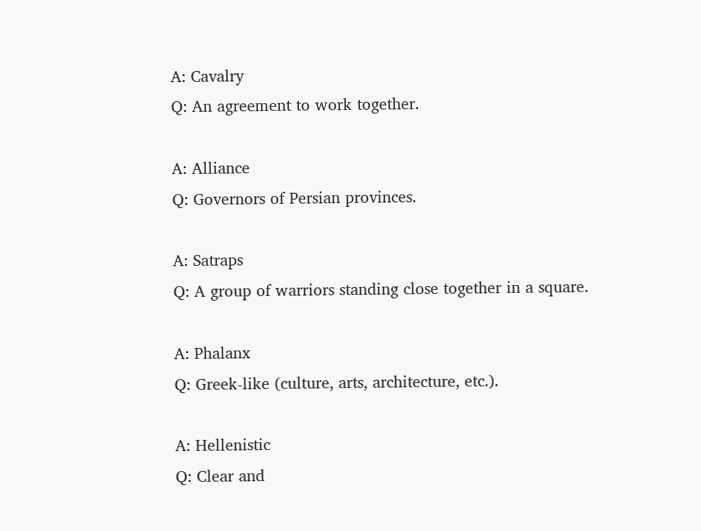A: Cavalry
Q: An agreement to work together.

A: Alliance
Q: Governors of Persian provinces.

A: Satraps
Q: A group of warriors standing close together in a square.

A: Phalanx
Q: Greek-like (culture, arts, architecture, etc.).

A: Hellenistic
Q: Clear and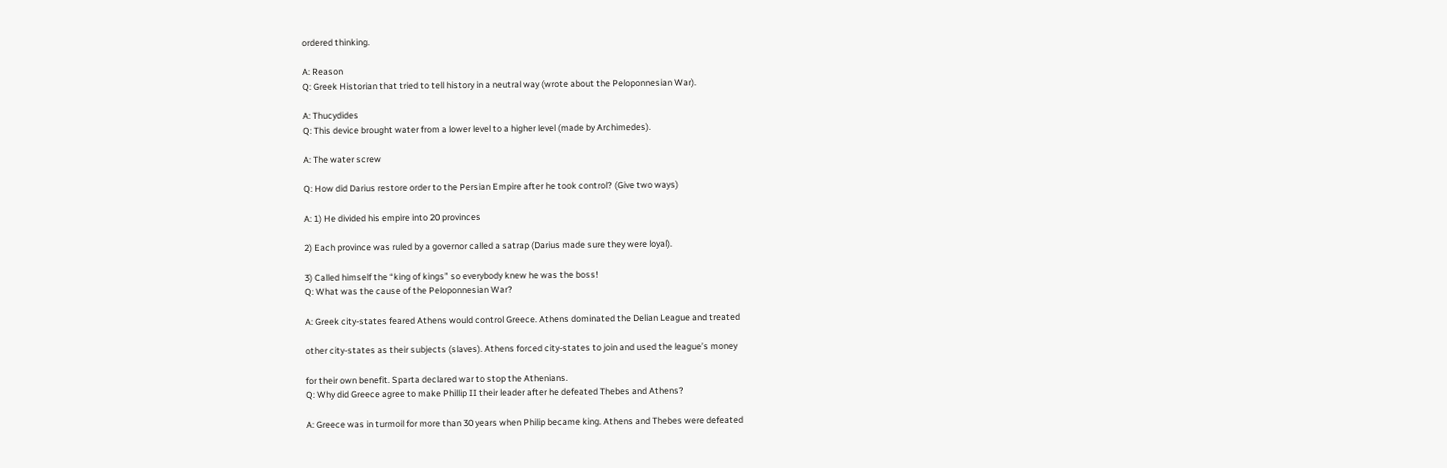ordered thinking.

A: Reason
Q: Greek Historian that tried to tell history in a neutral way (wrote about the Peloponnesian War).

A: Thucydides
Q: This device brought water from a lower level to a higher level (made by Archimedes).

A: The water screw

Q: How did Darius restore order to the Persian Empire after he took control? (Give two ways)

A: 1) He divided his empire into 20 provinces

2) Each province was ruled by a governor called a satrap (Darius made sure they were loyal).

3) Called himself the “king of kings” so everybody knew he was the boss!
Q: What was the cause of the Peloponnesian War?

A: Greek city-states feared Athens would control Greece. Athens dominated the Delian League and treated

other city-states as their subjects (slaves). Athens forced city-states to join and used the league’s money

for their own benefit. Sparta declared war to stop the Athenians.
Q: Why did Greece agree to make Phillip II their leader after he defeated Thebes and Athens?

A: Greece was in turmoil for more than 30 years when Philip became king. Athens and Thebes were defeated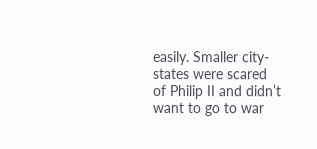easily. Smaller city-states were scared of Philip II and didn’t want to go to war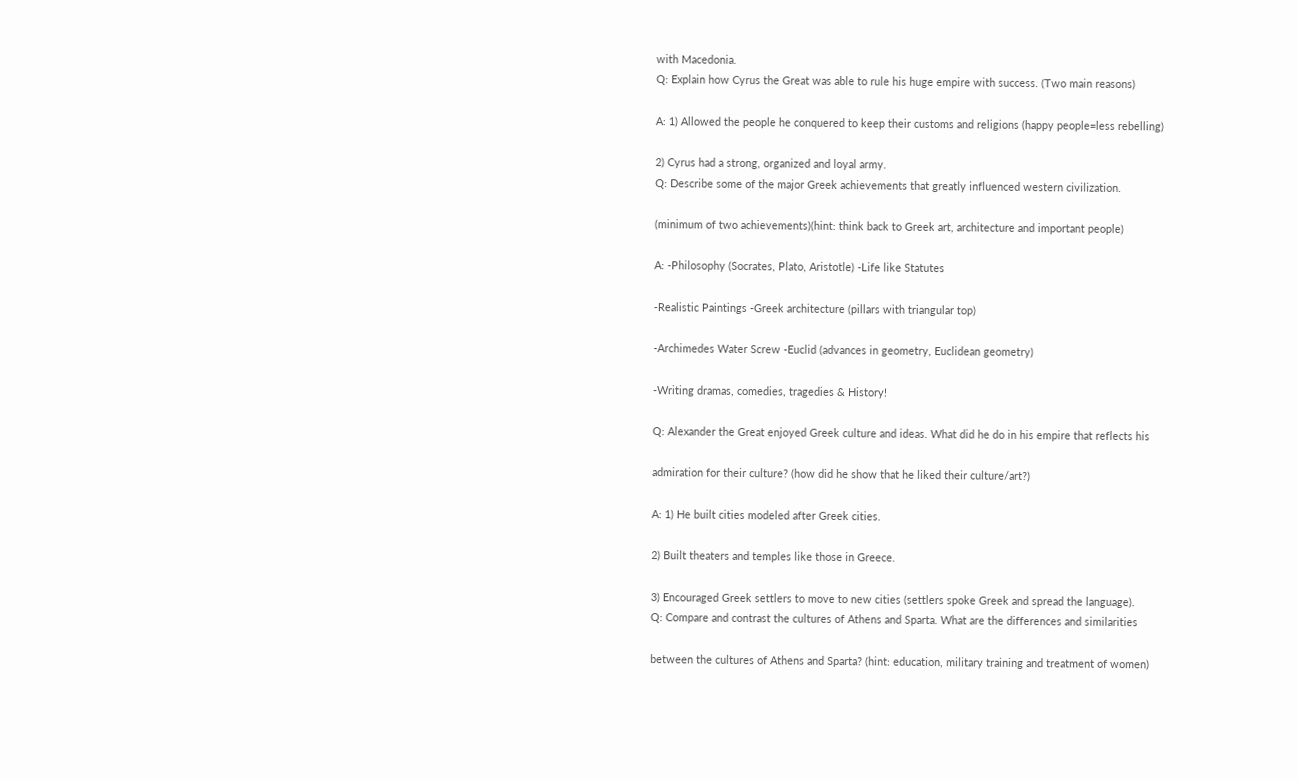with Macedonia.
Q: Explain how Cyrus the Great was able to rule his huge empire with success. (Two main reasons)

A: 1) Allowed the people he conquered to keep their customs and religions (happy people=less rebelling)

2) Cyrus had a strong, organized and loyal army.
Q: Describe some of the major Greek achievements that greatly influenced western civilization.

(minimum of two achievements)(hint: think back to Greek art, architecture and important people)

A: -Philosophy (Socrates, Plato, Aristotle) -Life like Statutes

-Realistic Paintings -Greek architecture (pillars with triangular top)

-Archimedes Water Screw -Euclid (advances in geometry, Euclidean geometry)

-Writing dramas, comedies, tragedies & History!

Q: Alexander the Great enjoyed Greek culture and ideas. What did he do in his empire that reflects his

admiration for their culture? (how did he show that he liked their culture/art?)

A: 1) He built cities modeled after Greek cities.

2) Built theaters and temples like those in Greece.

3) Encouraged Greek settlers to move to new cities (settlers spoke Greek and spread the language).
Q: Compare and contrast the cultures of Athens and Sparta. What are the differences and similarities

between the cultures of Athens and Sparta? (hint: education, military training and treatment of women)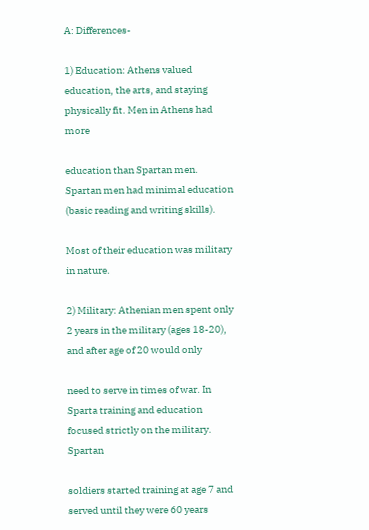A: Differences-

1) Education: Athens valued education, the arts, and staying physically fit. Men in Athens had more

education than Spartan men. Spartan men had minimal education (basic reading and writing skills).

Most of their education was military in nature.

2) Military: Athenian men spent only 2 years in the military (ages 18-20), and after age of 20 would only

need to serve in times of war. In Sparta training and education focused strictly on the military. Spartan

soldiers started training at age 7 and served until they were 60 years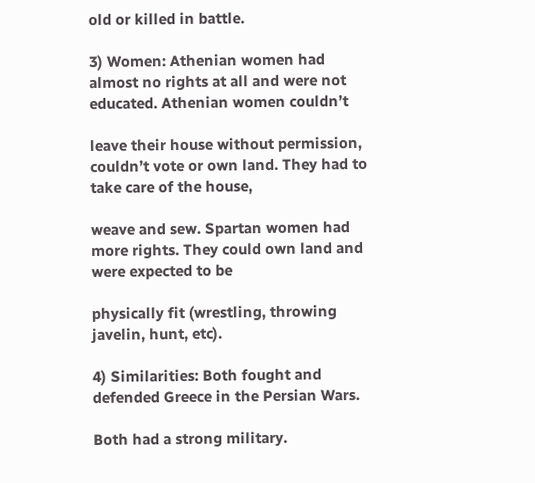old or killed in battle.

3) Women: Athenian women had almost no rights at all and were not educated. Athenian women couldn’t

leave their house without permission, couldn’t vote or own land. They had to take care of the house,

weave and sew. Spartan women had more rights. They could own land and were expected to be

physically fit (wrestling, throwing javelin, hunt, etc).

4) Similarities: Both fought and defended Greece in the Persian Wars.

Both had a strong military.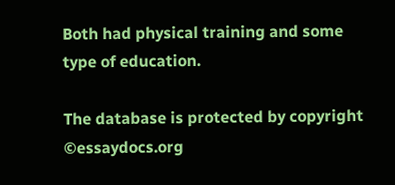Both had physical training and some type of education.

The database is protected by copyright ©essaydocs.org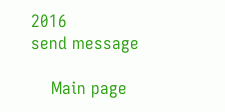2016
send message

    Main page